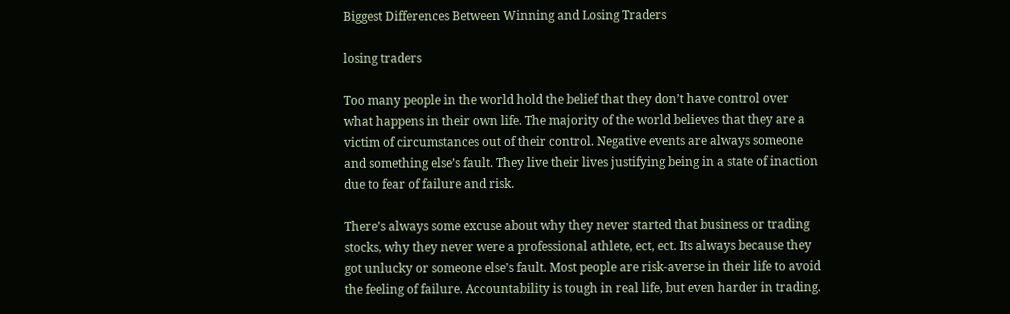Biggest Differences Between Winning and Losing Traders

losing traders

Too many people in the world hold the belief that they don’t have control over what happens in their own life. The majority of the world believes that they are a victim of circumstances out of their control. Negative events are always someone and something else’s fault. They live their lives justifying being in a state of inaction due to fear of failure and risk.

There’s always some excuse about why they never started that business or trading stocks, why they never were a professional athlete, ect, ect. Its always because they got unlucky or someone else’s fault. Most people are risk-averse in their life to avoid the feeling of failure. Accountability is tough in real life, but even harder in trading.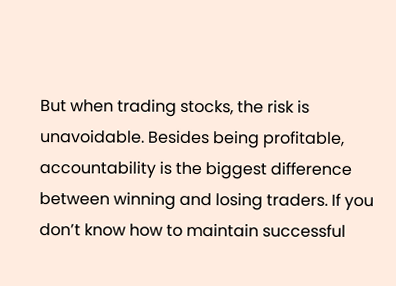But when trading stocks, the risk is unavoidable. Besides being profitable, accountability is the biggest difference between winning and losing traders. If you don’t know how to maintain successful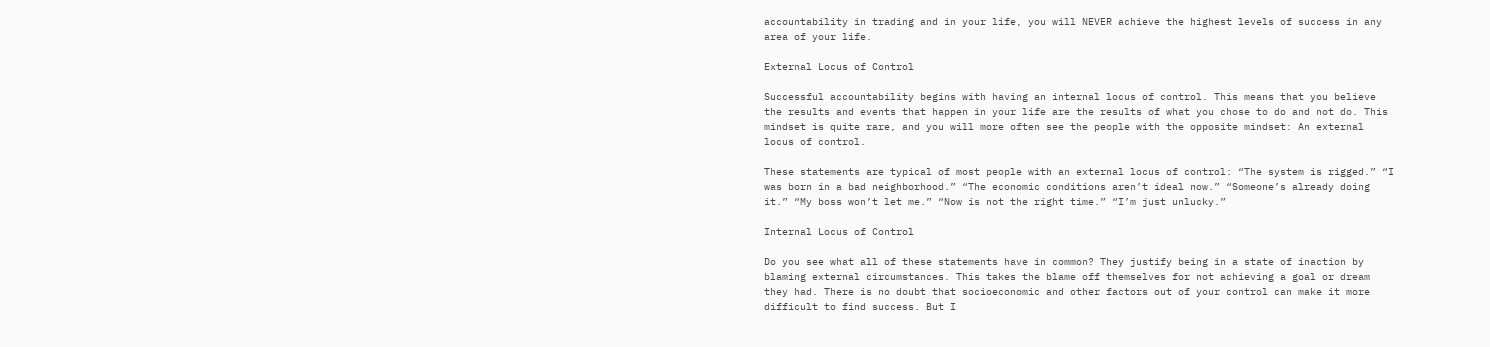accountability in trading and in your life, you will NEVER achieve the highest levels of success in any area of your life.

External Locus of Control

Successful accountability begins with having an internal locus of control. This means that you believe the results and events that happen in your life are the results of what you chose to do and not do. This mindset is quite rare, and you will more often see the people with the opposite mindset: An external locus of control.

These statements are typical of most people with an external locus of control: “The system is rigged.” “I was born in a bad neighborhood.” “The economic conditions aren’t ideal now.” “Someone’s already doing it.” “My boss won’t let me.” “Now is not the right time.” “I’m just unlucky.”

Internal Locus of Control

Do you see what all of these statements have in common? They justify being in a state of inaction by blaming external circumstances. This takes the blame off themselves for not achieving a goal or dream they had. There is no doubt that socioeconomic and other factors out of your control can make it more difficult to find success. But I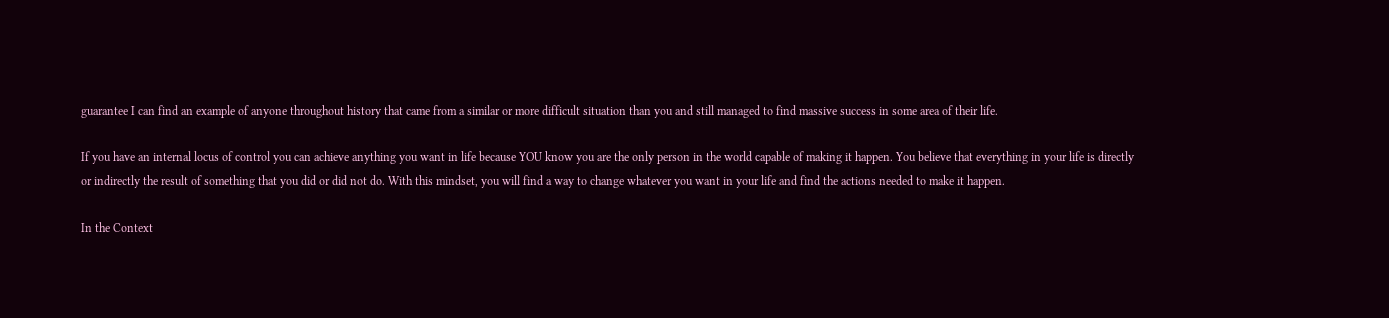guarantee I can find an example of anyone throughout history that came from a similar or more difficult situation than you and still managed to find massive success in some area of their life.

If you have an internal locus of control you can achieve anything you want in life because YOU know you are the only person in the world capable of making it happen. You believe that everything in your life is directly or indirectly the result of something that you did or did not do. With this mindset, you will find a way to change whatever you want in your life and find the actions needed to make it happen.

In the Context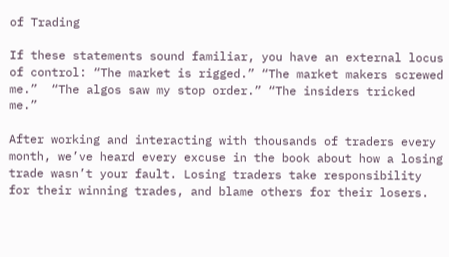of Trading

If these statements sound familiar, you have an external locus of control: “The market is rigged.” “The market makers screwed me.”  “The algos saw my stop order.” “The insiders tricked me.”

After working and interacting with thousands of traders every month, we’ve heard every excuse in the book about how a losing trade wasn’t your fault. Losing traders take responsibility for their winning trades, and blame others for their losers.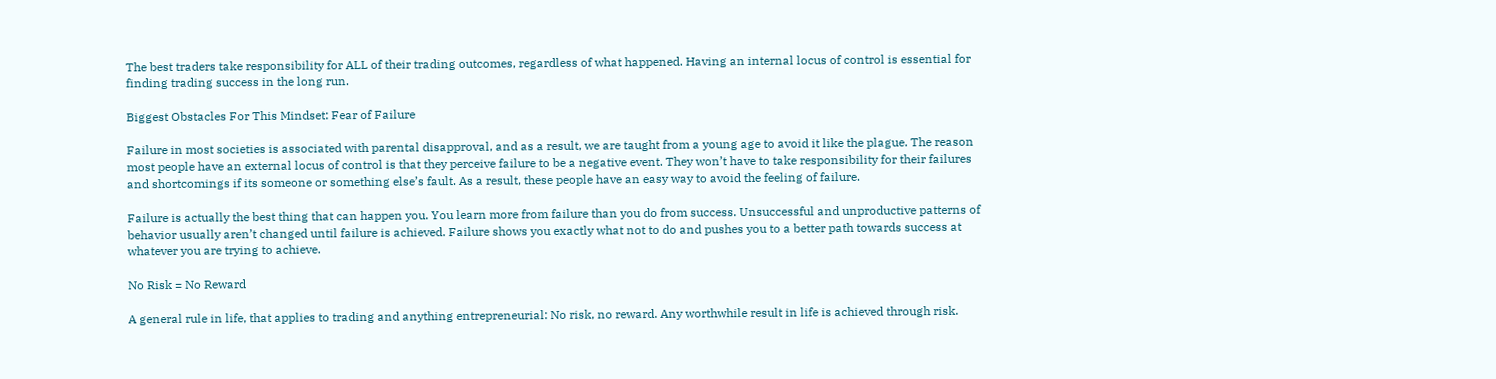The best traders take responsibility for ALL of their trading outcomes, regardless of what happened. Having an internal locus of control is essential for finding trading success in the long run.

Biggest Obstacles For This Mindset: Fear of Failure

Failure in most societies is associated with parental disapproval, and as a result, we are taught from a young age to avoid it like the plague. The reason most people have an external locus of control is that they perceive failure to be a negative event. They won’t have to take responsibility for their failures and shortcomings if its someone or something else’s fault. As a result, these people have an easy way to avoid the feeling of failure.

Failure is actually the best thing that can happen you. You learn more from failure than you do from success. Unsuccessful and unproductive patterns of behavior usually aren’t changed until failure is achieved. Failure shows you exactly what not to do and pushes you to a better path towards success at whatever you are trying to achieve.

No Risk = No Reward

A general rule in life, that applies to trading and anything entrepreneurial: No risk, no reward. Any worthwhile result in life is achieved through risk.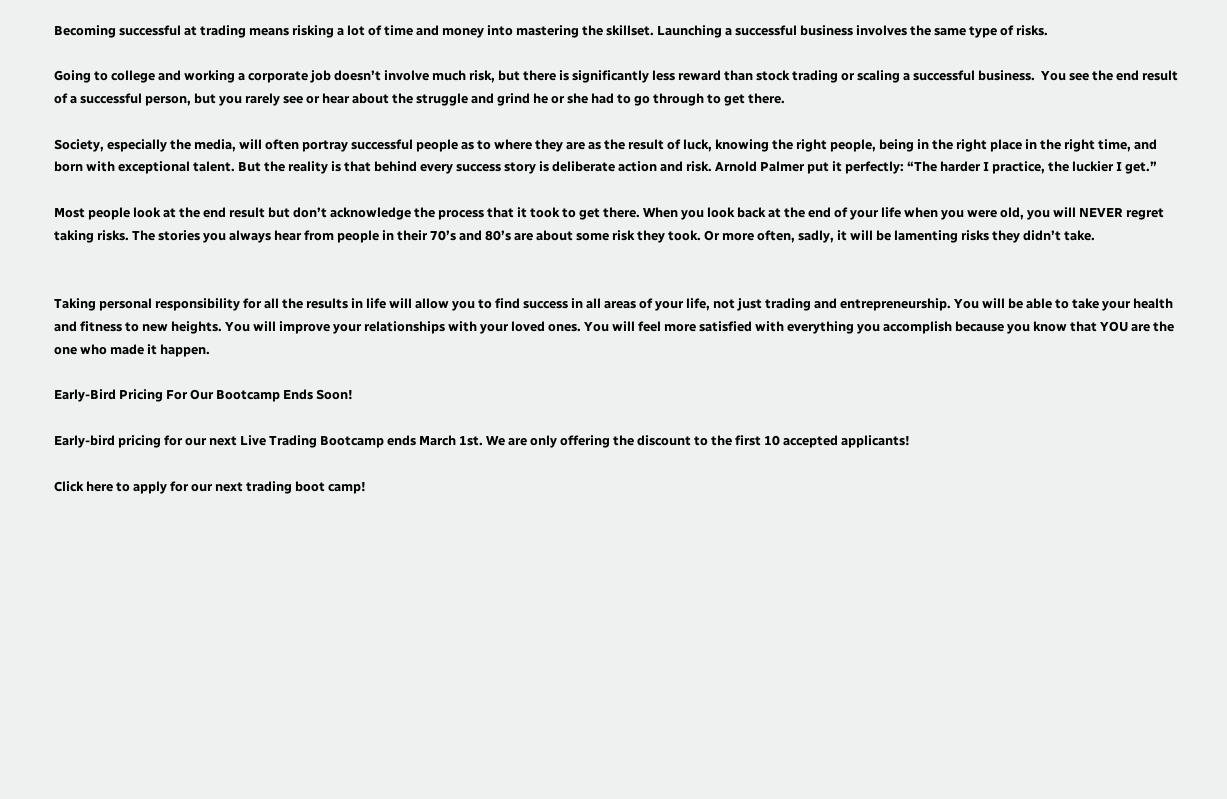Becoming successful at trading means risking a lot of time and money into mastering the skillset. Launching a successful business involves the same type of risks.

Going to college and working a corporate job doesn’t involve much risk, but there is significantly less reward than stock trading or scaling a successful business.  You see the end result of a successful person, but you rarely see or hear about the struggle and grind he or she had to go through to get there.

Society, especially the media, will often portray successful people as to where they are as the result of luck, knowing the right people, being in the right place in the right time, and born with exceptional talent. But the reality is that behind every success story is deliberate action and risk. Arnold Palmer put it perfectly: “The harder I practice, the luckier I get.”

Most people look at the end result but don’t acknowledge the process that it took to get there. When you look back at the end of your life when you were old, you will NEVER regret taking risks. The stories you always hear from people in their 70’s and 80’s are about some risk they took. Or more often, sadly, it will be lamenting risks they didn’t take.


Taking personal responsibility for all the results in life will allow you to find success in all areas of your life, not just trading and entrepreneurship. You will be able to take your health and fitness to new heights. You will improve your relationships with your loved ones. You will feel more satisfied with everything you accomplish because you know that YOU are the one who made it happen.

Early-Bird Pricing For Our Bootcamp Ends Soon!

Early-bird pricing for our next Live Trading Bootcamp ends March 1st. We are only offering the discount to the first 10 accepted applicants!

Click here to apply for our next trading boot camp!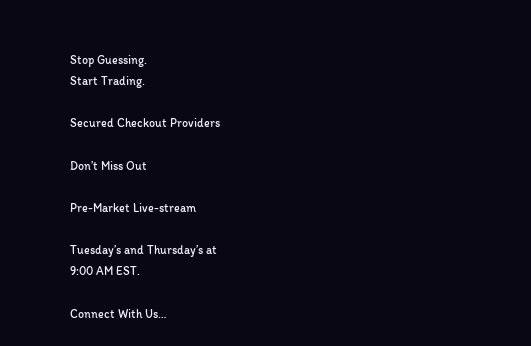Stop Guessing.
Start Trading.

Secured Checkout Providers

Don’t Miss Out

Pre-Market Live-stream

Tuesday’s and Thursday’s at
9:00 AM EST.

Connect With Us…